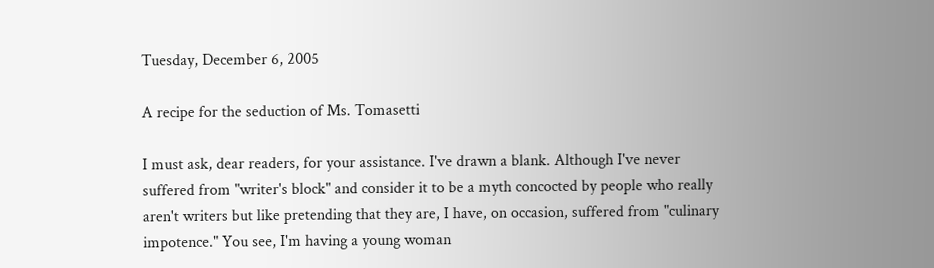Tuesday, December 6, 2005

A recipe for the seduction of Ms. Tomasetti

I must ask, dear readers, for your assistance. I've drawn a blank. Although I've never suffered from "writer's block" and consider it to be a myth concocted by people who really aren't writers but like pretending that they are, I have, on occasion, suffered from "culinary impotence." You see, I'm having a young woman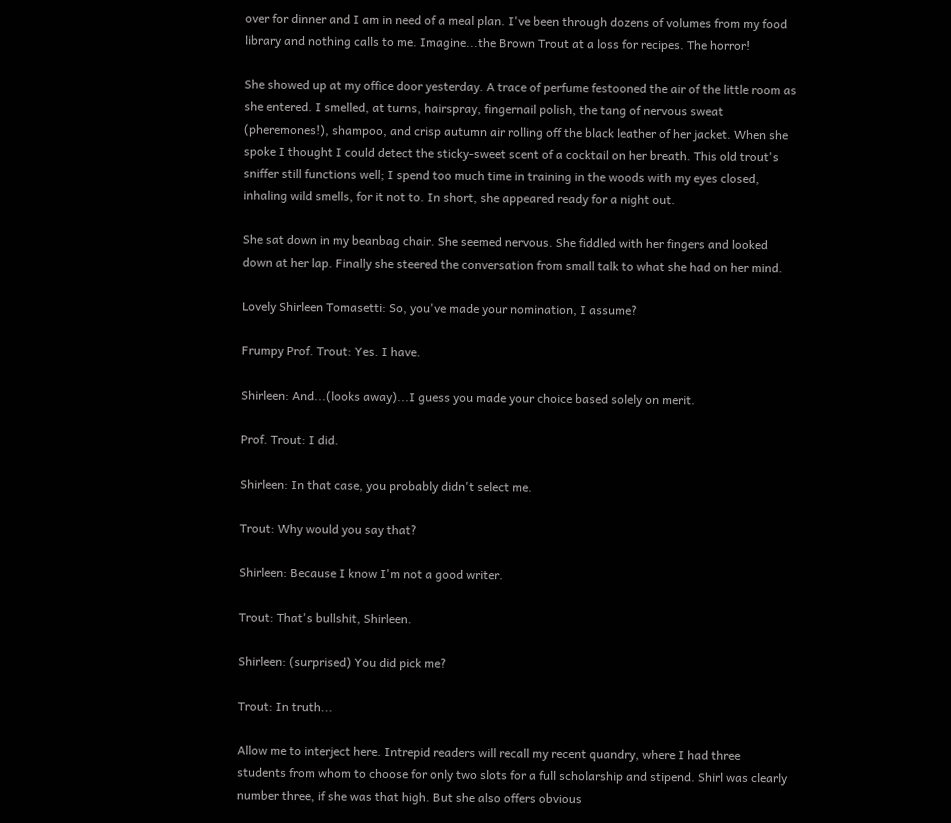over for dinner and I am in need of a meal plan. I've been through dozens of volumes from my food library and nothing calls to me. Imagine...the Brown Trout at a loss for recipes. The horror!

She showed up at my office door yesterday. A trace of perfume festooned the air of the little room as she entered. I smelled, at turns, hairspray, fingernail polish, the tang of nervous sweat (pheremones!), shampoo, and crisp autumn air rolling off the black leather of her jacket. When she spoke I thought I could detect the sticky-sweet scent of a cocktail on her breath. This old trout's sniffer still functions well; I spend too much time in training in the woods with my eyes closed, inhaling wild smells, for it not to. In short, she appeared ready for a night out.

She sat down in my beanbag chair. She seemed nervous. She fiddled with her fingers and looked down at her lap. Finally she steered the conversation from small talk to what she had on her mind.

Lovely Shirleen Tomasetti: So, you've made your nomination, I assume?

Frumpy Prof. Trout: Yes. I have.

Shirleen: And...(looks away)...I guess you made your choice based solely on merit.

Prof. Trout: I did.

Shirleen: In that case, you probably didn't select me.

Trout: Why would you say that?

Shirleen: Because I know I'm not a good writer.

Trout: That's bullshit, Shirleen.

Shirleen: (surprised) You did pick me?

Trout: In truth...

Allow me to interject here. Intrepid readers will recall my recent quandry, where I had three students from whom to choose for only two slots for a full scholarship and stipend. Shirl was clearly number three, if she was that high. But she also offers obvious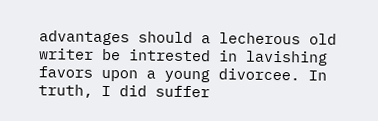advantages should a lecherous old writer be intrested in lavishing favors upon a young divorcee. In truth, I did suffer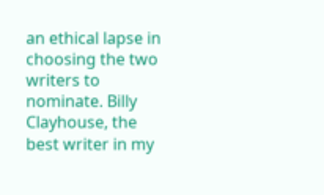an ethical lapse in choosing the two writers to nominate. Billy Clayhouse, the best writer in my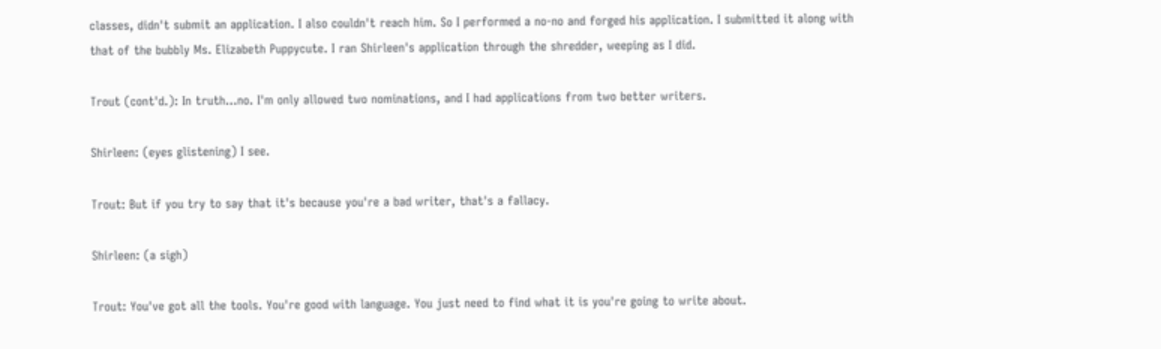classes, didn't submit an application. I also couldn't reach him. So I performed a no-no and forged his application. I submitted it along with that of the bubbly Ms. Elizabeth Puppycute. I ran Shirleen's application through the shredder, weeping as I did.

Trout (cont'd.): In truth...no. I'm only allowed two nominations, and I had applications from two better writers.

Shirleen: (eyes glistening) I see.

Trout: But if you try to say that it's because you're a bad writer, that's a fallacy.

Shirleen: (a sigh)

Trout: You've got all the tools. You're good with language. You just need to find what it is you're going to write about.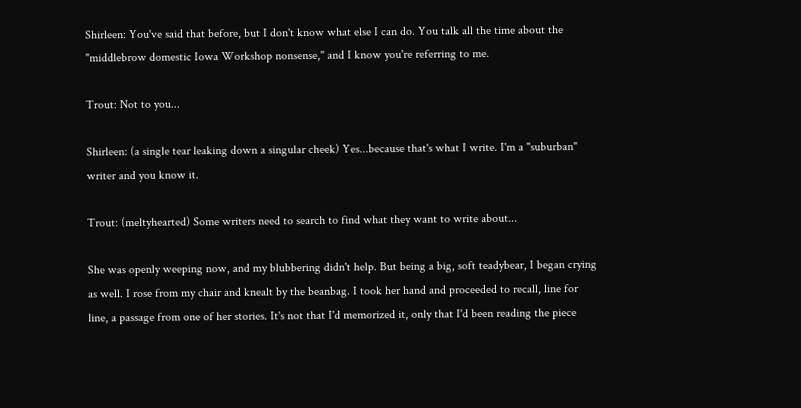Shirleen: You've said that before, but I don't know what else I can do. You talk all the time about the "middlebrow domestic Iowa Workshop nonsense," and I know you're referring to me.

Trout: Not to you...

Shirleen: (a single tear leaking down a singular cheek) Yes...because that's what I write. I'm a "suburban" writer and you know it.

Trout: (meltyhearted) Some writers need to search to find what they want to write about...

She was openly weeping now, and my blubbering didn't help. But being a big, soft teadybear, I began crying as well. I rose from my chair and knealt by the beanbag. I took her hand and proceeded to recall, line for line, a passage from one of her stories. It's not that I'd memorized it, only that I'd been reading the piece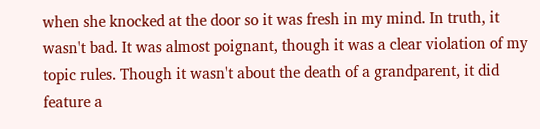when she knocked at the door so it was fresh in my mind. In truth, it wasn't bad. It was almost poignant, though it was a clear violation of my topic rules. Though it wasn't about the death of a grandparent, it did feature a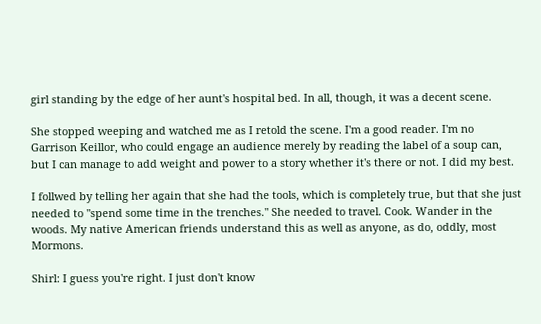girl standing by the edge of her aunt's hospital bed. In all, though, it was a decent scene.

She stopped weeping and watched me as I retold the scene. I'm a good reader. I'm no Garrison Keillor, who could engage an audience merely by reading the label of a soup can, but I can manage to add weight and power to a story whether it's there or not. I did my best.

I follwed by telling her again that she had the tools, which is completely true, but that she just needed to "spend some time in the trenches." She needed to travel. Cook. Wander in the woods. My native American friends understand this as well as anyone, as do, oddly, most Mormons.

Shirl: I guess you're right. I just don't know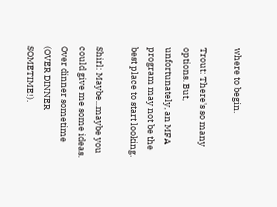where to begin.

Trout: There's so many options. But, unfortunately, an MFA program may not be the best place to start looking.

Shirl: Maybe...maybe you could give me some ideas. Over dinner sometime (OVER DINNER SOMETIME!).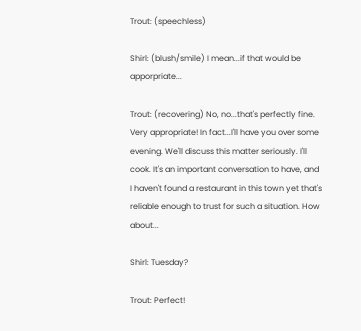Trout: (speechless)

Shirl: (blush/smile) I mean...if that would be apporpriate...

Trout: (recovering) No, no...that's perfectly fine. Very appropriate! In fact...I'll have you over some evening. We'll discuss this matter seriously. I'll cook. It's an important conversation to have, and I haven't found a restaurant in this town yet that's reliable enough to trust for such a situation. How about...

Shirl: Tuesday?

Trout: Perfect!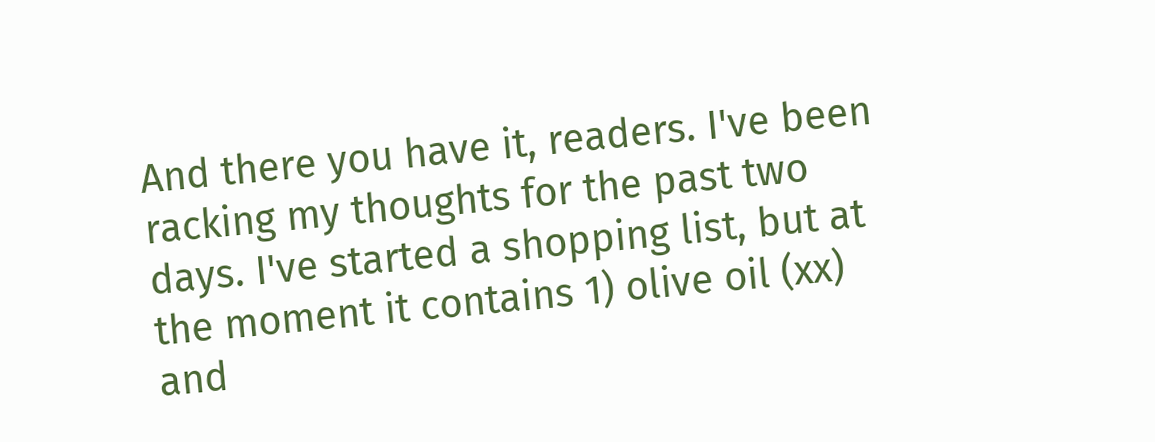And there you have it, readers. I've been racking my thoughts for the past two days. I've started a shopping list, but at the moment it contains 1) olive oil (xx) and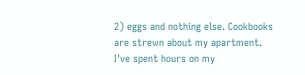2) eggs and nothing else. Cookbooks are strewn about my apartment. I've spent hours on my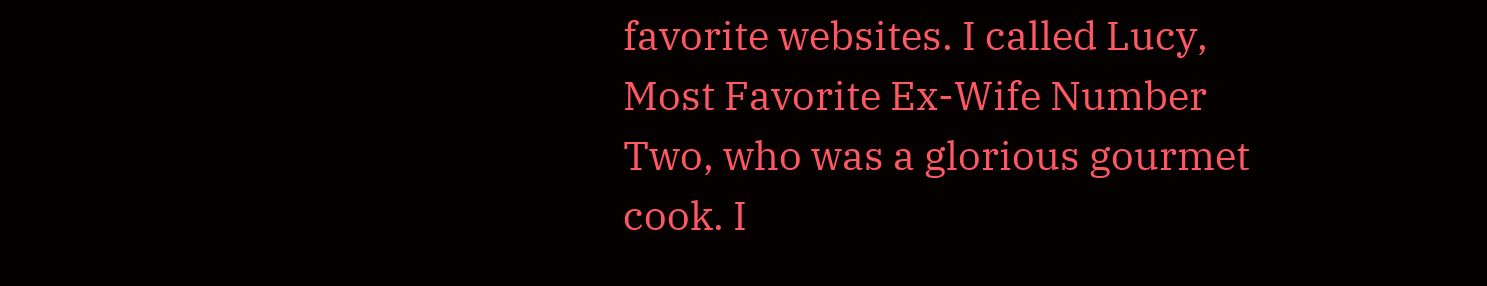favorite websites. I called Lucy, Most Favorite Ex-Wife Number Two, who was a glorious gourmet cook. I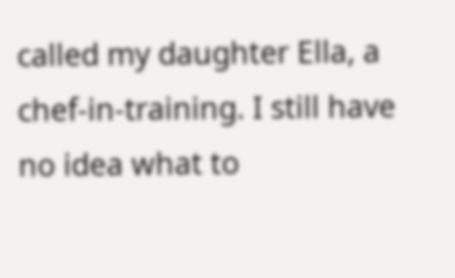called my daughter Ella, a chef-in-training. I still have no idea what to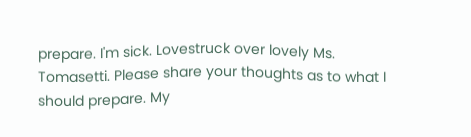prepare. I'm sick. Lovestruck over lovely Ms. Tomasetti. Please share your thoughts as to what I should prepare. My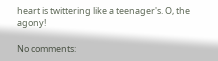heart is twittering like a teenager's. O, the agony!

No comments: